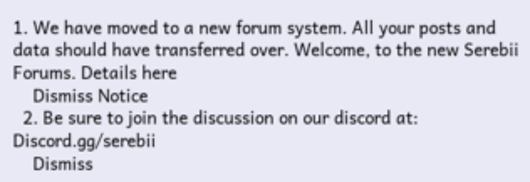1. We have moved to a new forum system. All your posts and data should have transferred over. Welcome, to the new Serebii Forums. Details here
    Dismiss Notice
  2. Be sure to join the discussion on our discord at: Discord.gg/serebii
    Dismiss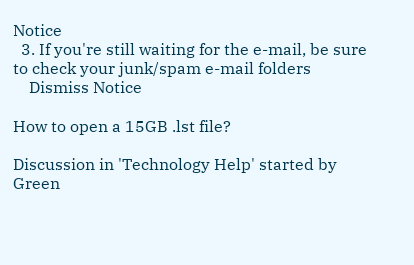Notice
  3. If you're still waiting for the e-mail, be sure to check your junk/spam e-mail folders
    Dismiss Notice

How to open a 15GB .lst file?

Discussion in 'Technology Help' started by Green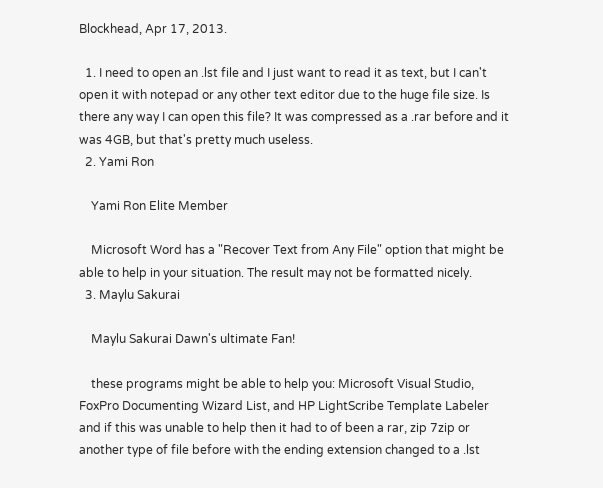Blockhead, Apr 17, 2013.

  1. I need to open an .lst file and I just want to read it as text, but I can't open it with notepad or any other text editor due to the huge file size. Is there any way I can open this file? It was compressed as a .rar before and it was 4GB, but that's pretty much useless.
  2. Yami Ron

    Yami Ron Elite Member

    Microsoft Word has a "Recover Text from Any File" option that might be able to help in your situation. The result may not be formatted nicely.
  3. Maylu Sakurai

    Maylu Sakurai Dawn's ultimate Fan!

    these programs might be able to help you: Microsoft Visual Studio, FoxPro Documenting Wizard List, and HP LightScribe Template Labeler and if this was unable to help then it had to of been a rar, zip 7zip or another type of file before with the ending extension changed to a .lst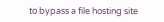to bypass a file hosting site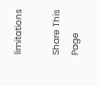limitations

Share This Page